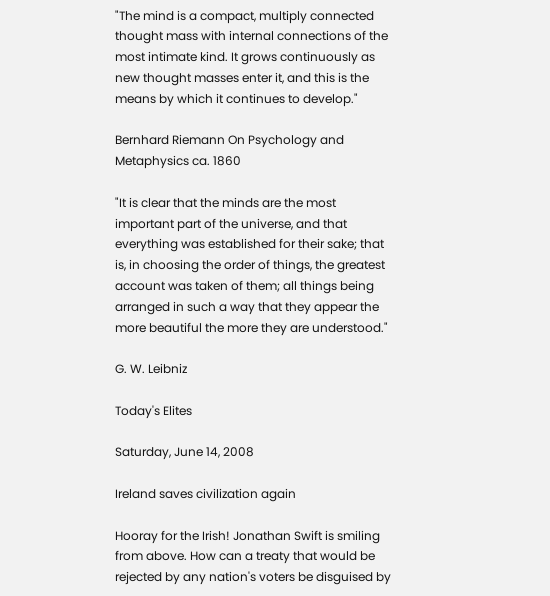"The mind is a compact, multiply connected thought mass with internal connections of the most intimate kind. It grows continuously as new thought masses enter it, and this is the means by which it continues to develop."

Bernhard Riemann On Psychology and Metaphysics ca. 1860

"It is clear that the minds are the most important part of the universe, and that everything was established for their sake; that is, in choosing the order of things, the greatest account was taken of them; all things being arranged in such a way that they appear the more beautiful the more they are understood."

G. W. Leibniz

Today's Elites

Saturday, June 14, 2008

Ireland saves civilization again

Hooray for the Irish! Jonathan Swift is smiling from above. How can a treaty that would be rejected by any nation's voters be disguised by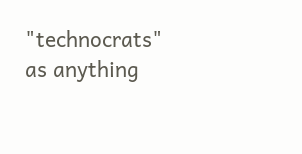"technocrats" as anything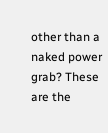other than a naked power grab? These are the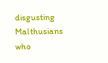disgusting Malthusians who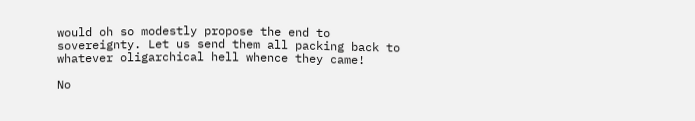would oh so modestly propose the end to sovereignty. Let us send them all packing back to whatever oligarchical hell whence they came!

No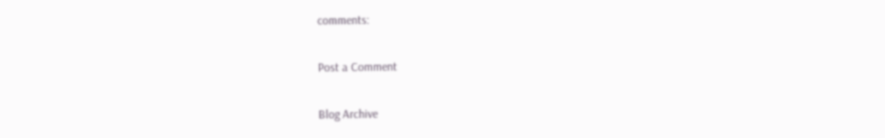comments:

Post a Comment

Blog Archive